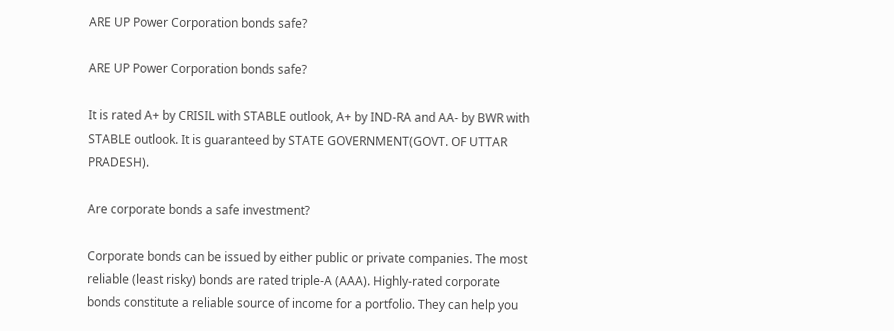ARE UP Power Corporation bonds safe?

ARE UP Power Corporation bonds safe?

It is rated A+ by CRISIL with STABLE outlook, A+ by IND-RA and AA- by BWR with STABLE outlook. It is guaranteed by STATE GOVERNMENT(GOVT. OF UTTAR PRADESH).

Are corporate bonds a safe investment?

Corporate bonds can be issued by either public or private companies. The most reliable (least risky) bonds are rated triple-A (AAA). Highly-rated corporate bonds constitute a reliable source of income for a portfolio. They can help you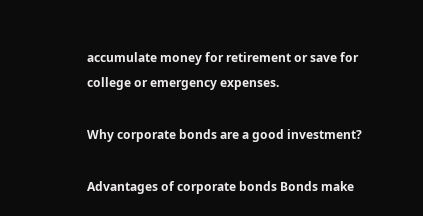accumulate money for retirement or save for college or emergency expenses.

Why corporate bonds are a good investment?

Advantages of corporate bonds Bonds make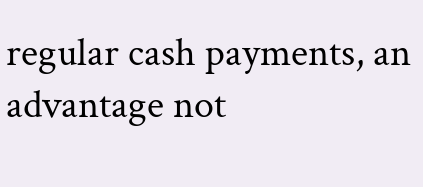regular cash payments, an advantage not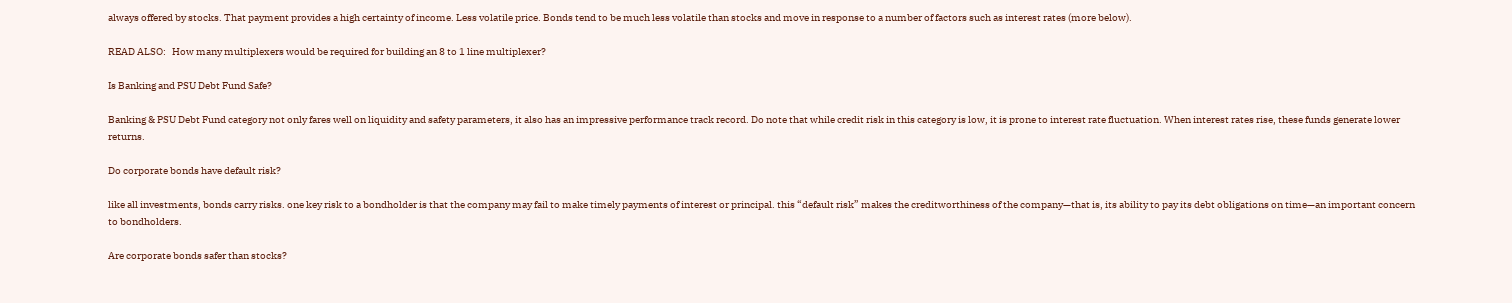always offered by stocks. That payment provides a high certainty of income. Less volatile price. Bonds tend to be much less volatile than stocks and move in response to a number of factors such as interest rates (more below).

READ ALSO:   How many multiplexers would be required for building an 8 to 1 line multiplexer?

Is Banking and PSU Debt Fund Safe?

Banking & PSU Debt Fund category not only fares well on liquidity and safety parameters, it also has an impressive performance track record. Do note that while credit risk in this category is low, it is prone to interest rate fluctuation. When interest rates rise, these funds generate lower returns.

Do corporate bonds have default risk?

like all investments, bonds carry risks. one key risk to a bondholder is that the company may fail to make timely payments of interest or principal. this “default risk” makes the creditworthiness of the company—that is, its ability to pay its debt obligations on time—an important concern to bondholders.

Are corporate bonds safer than stocks?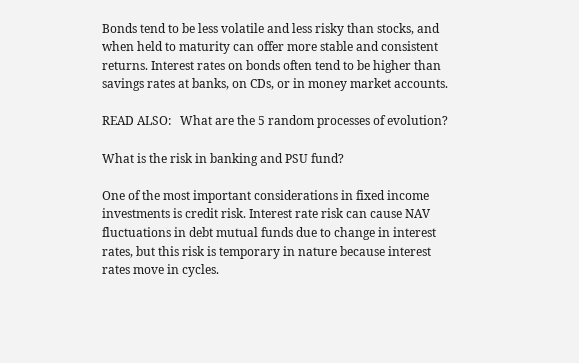Bonds tend to be less volatile and less risky than stocks, and when held to maturity can offer more stable and consistent returns. Interest rates on bonds often tend to be higher than savings rates at banks, on CDs, or in money market accounts.

READ ALSO:   What are the 5 random processes of evolution?

What is the risk in banking and PSU fund?

One of the most important considerations in fixed income investments is credit risk. Interest rate risk can cause NAV fluctuations in debt mutual funds due to change in interest rates, but this risk is temporary in nature because interest rates move in cycles.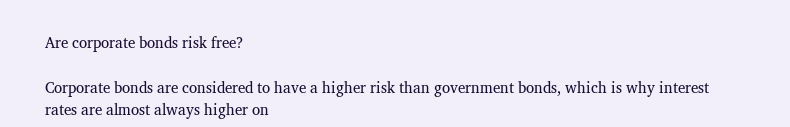Are corporate bonds risk free?

Corporate bonds are considered to have a higher risk than government bonds, which is why interest rates are almost always higher on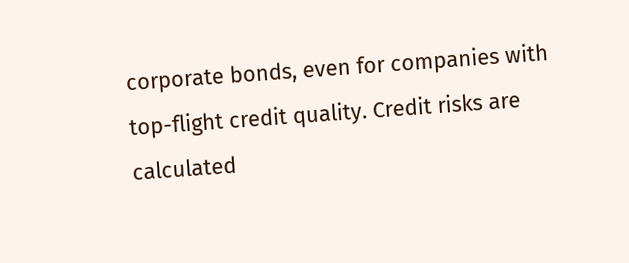corporate bonds, even for companies with top-flight credit quality. Credit risks are calculated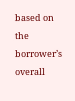based on the borrower’s overall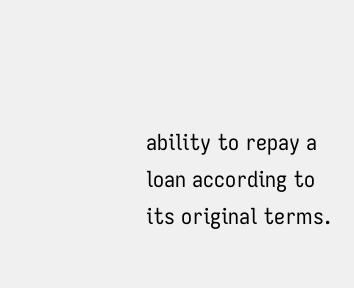ability to repay a loan according to its original terms.